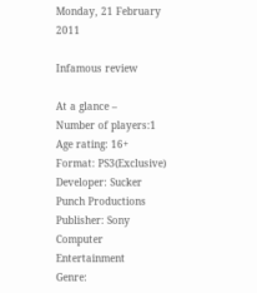Monday, 21 February 2011

Infamous review

At a glance –
Number of players:1
Age rating: 16+
Format: PS3(Exclusive)
Developer: Sucker Punch Productions
Publisher: Sony Computer Entertainment
Genre: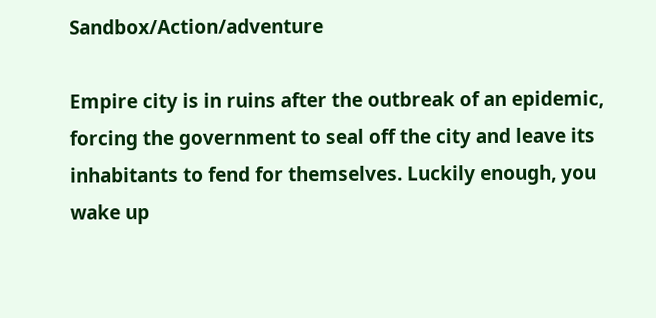Sandbox/Action/adventure

Empire city is in ruins after the outbreak of an epidemic, forcing the government to seal off the city and leave its inhabitants to fend for themselves. Luckily enough, you wake up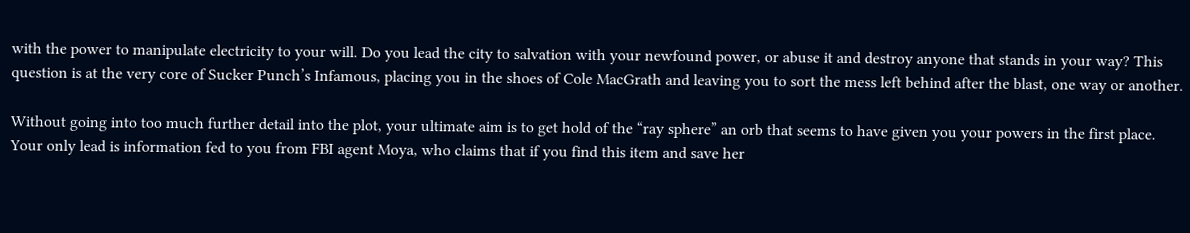with the power to manipulate electricity to your will. Do you lead the city to salvation with your newfound power, or abuse it and destroy anyone that stands in your way? This question is at the very core of Sucker Punch’s Infamous, placing you in the shoes of Cole MacGrath and leaving you to sort the mess left behind after the blast, one way or another.

Without going into too much further detail into the plot, your ultimate aim is to get hold of the “ray sphere” an orb that seems to have given you your powers in the first place. Your only lead is information fed to you from FBI agent Moya, who claims that if you find this item and save her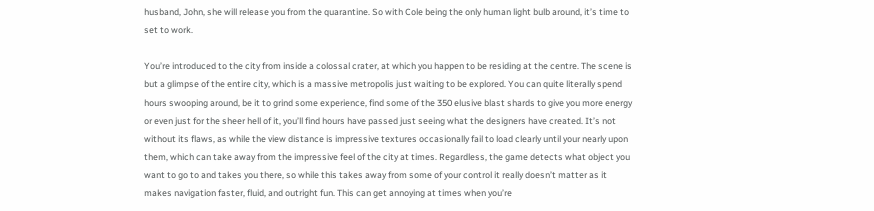husband, John, she will release you from the quarantine. So with Cole being the only human light bulb around, it’s time to set to work.

You’re introduced to the city from inside a colossal crater, at which you happen to be residing at the centre. The scene is but a glimpse of the entire city, which is a massive metropolis just waiting to be explored. You can quite literally spend hours swooping around, be it to grind some experience, find some of the 350 elusive blast shards to give you more energy or even just for the sheer hell of it, you’ll find hours have passed just seeing what the designers have created. It’s not without its flaws, as while the view distance is impressive textures occasionally fail to load clearly until your nearly upon them, which can take away from the impressive feel of the city at times. Regardless, the game detects what object you want to go to and takes you there, so while this takes away from some of your control it really doesn’t matter as it makes navigation faster, fluid, and outright fun. This can get annoying at times when you’re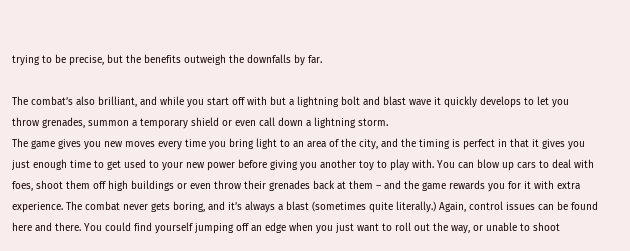trying to be precise, but the benefits outweigh the downfalls by far.

The combat’s also brilliant, and while you start off with but a lightning bolt and blast wave it quickly develops to let you throw grenades, summon a temporary shield or even call down a lightning storm.
The game gives you new moves every time you bring light to an area of the city, and the timing is perfect in that it gives you just enough time to get used to your new power before giving you another toy to play with. You can blow up cars to deal with foes, shoot them off high buildings or even throw their grenades back at them – and the game rewards you for it with extra experience. The combat never gets boring, and it’s always a blast (sometimes quite literally.) Again, control issues can be found here and there. You could find yourself jumping off an edge when you just want to roll out the way, or unable to shoot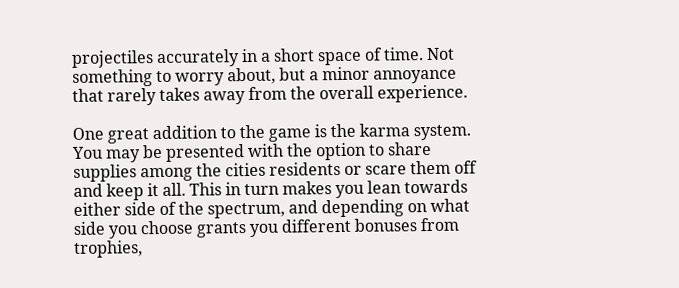projectiles accurately in a short space of time. Not something to worry about, but a minor annoyance that rarely takes away from the overall experience.

One great addition to the game is the karma system. You may be presented with the option to share supplies among the cities residents or scare them off and keep it all. This in turn makes you lean towards either side of the spectrum, and depending on what side you choose grants you different bonuses from trophies,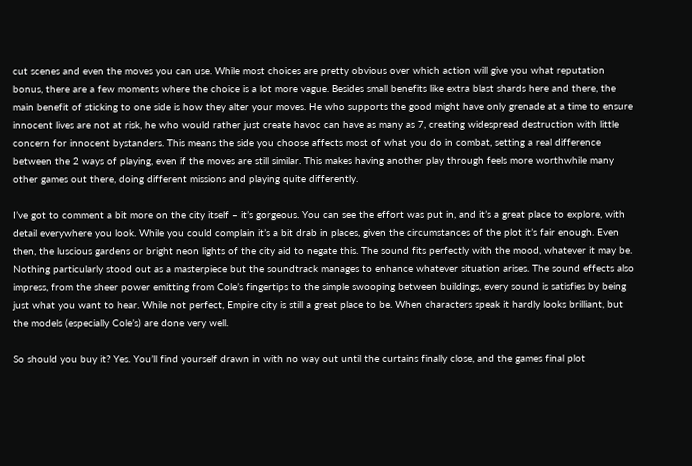cut scenes and even the moves you can use. While most choices are pretty obvious over which action will give you what reputation bonus, there are a few moments where the choice is a lot more vague. Besides small benefits like extra blast shards here and there, the main benefit of sticking to one side is how they alter your moves. He who supports the good might have only grenade at a time to ensure innocent lives are not at risk, he who would rather just create havoc can have as many as 7, creating widespread destruction with little concern for innocent bystanders. This means the side you choose affects most of what you do in combat, setting a real difference between the 2 ways of playing, even if the moves are still similar. This makes having another play through feels more worthwhile many other games out there, doing different missions and playing quite differently.

I’ve got to comment a bit more on the city itself – it’s gorgeous. You can see the effort was put in, and it’s a great place to explore, with detail everywhere you look. While you could complain it’s a bit drab in places, given the circumstances of the plot it’s fair enough. Even then, the luscious gardens or bright neon lights of the city aid to negate this. The sound fits perfectly with the mood, whatever it may be. Nothing particularly stood out as a masterpiece but the soundtrack manages to enhance whatever situation arises. The sound effects also impress, from the sheer power emitting from Cole’s fingertips to the simple swooping between buildings, every sound is satisfies by being just what you want to hear. While not perfect, Empire city is still a great place to be. When characters speak it hardly looks brilliant, but the models (especially Cole’s) are done very well.

So should you buy it? Yes. You’ll find yourself drawn in with no way out until the curtains finally close, and the games final plot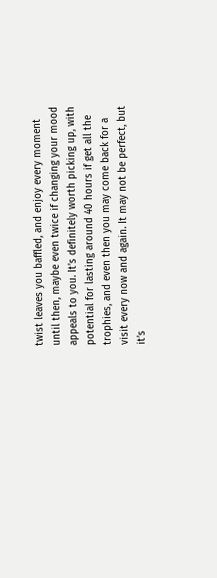twist leaves you baffled, and enjoy every moment until then, maybe even twice if changing your mood appeals to you. It’s definitely worth picking up, with potential for lasting around 40 hours if get all the trophies, and even then you may come back for a visit every now and again. It may not be perfect, but it’s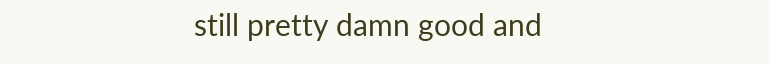still pretty damn good and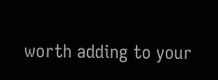worth adding to your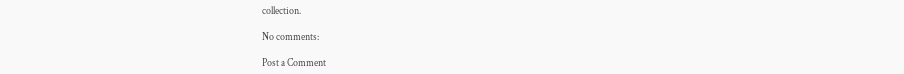collection.

No comments:

Post a Comment